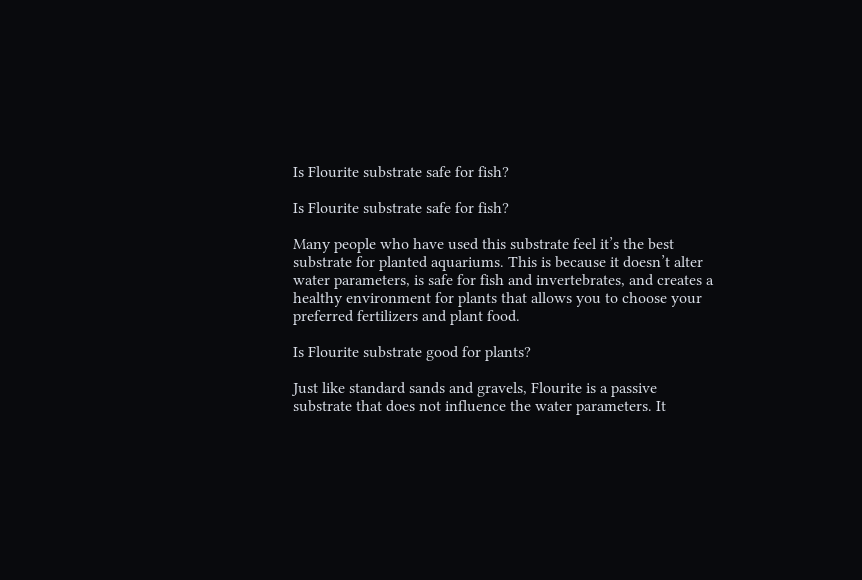Is Flourite substrate safe for fish?

Is Flourite substrate safe for fish?

Many people who have used this substrate feel it’s the best substrate for planted aquariums. This is because it doesn’t alter water parameters, is safe for fish and invertebrates, and creates a healthy environment for plants that allows you to choose your preferred fertilizers and plant food.

Is Flourite substrate good for plants?

Just like standard sands and gravels, Flourite is a passive substrate that does not influence the water parameters. It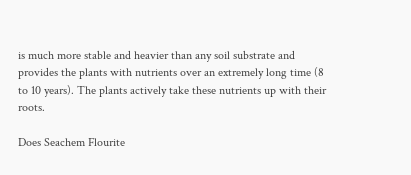is much more stable and heavier than any soil substrate and provides the plants with nutrients over an extremely long time (8 to 10 years). The plants actively take these nutrients up with their roots.

Does Seachem Flourite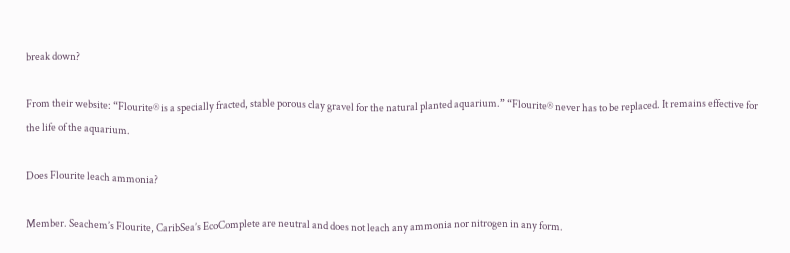break down?

From their website: “Flourite® is a specially fracted, stable porous clay gravel for the natural planted aquarium.” “Flourite® never has to be replaced. It remains effective for the life of the aquarium.

Does Flourite leach ammonia?

Member. Seachem’s Flourite, CaribSea’s EcoComplete are neutral and does not leach any ammonia nor nitrogen in any form.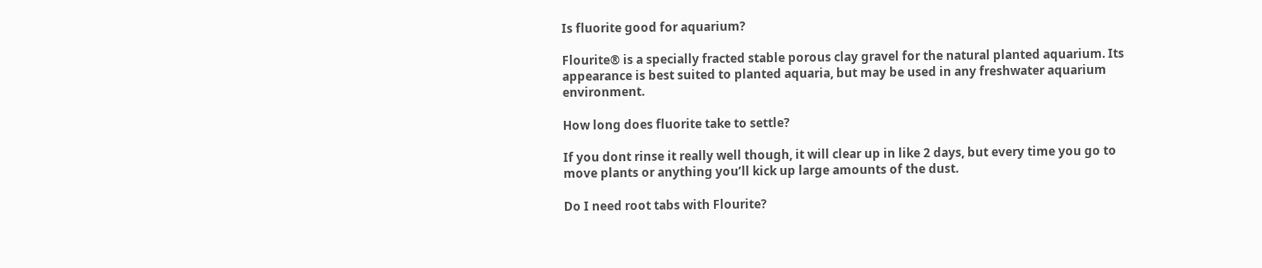Is fluorite good for aquarium?

Flourite® is a specially fracted stable porous clay gravel for the natural planted aquarium. Its appearance is best suited to planted aquaria, but may be used in any freshwater aquarium environment.

How long does fluorite take to settle?

If you dont rinse it really well though, it will clear up in like 2 days, but every time you go to move plants or anything you’ll kick up large amounts of the dust.

Do I need root tabs with Flourite?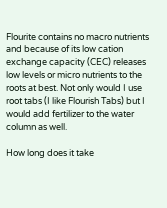Flourite contains no macro nutrients and because of its low cation exchange capacity (CEC) releases low levels or micro nutrients to the roots at best. Not only would I use root tabs (I like Flourish Tabs) but I would add fertilizer to the water column as well.

How long does it take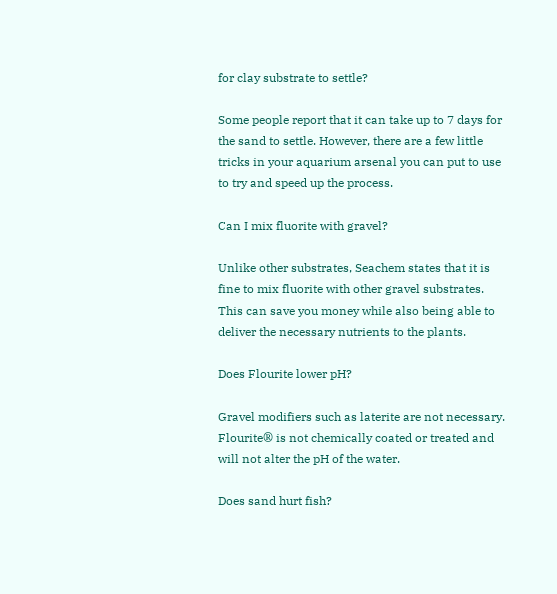for clay substrate to settle?

Some people report that it can take up to 7 days for the sand to settle. However, there are a few little tricks in your aquarium arsenal you can put to use to try and speed up the process.

Can I mix fluorite with gravel?

Unlike other substrates, Seachem states that it is fine to mix fluorite with other gravel substrates. This can save you money while also being able to deliver the necessary nutrients to the plants.

Does Flourite lower pH?

Gravel modifiers such as laterite are not necessary. Flourite® is not chemically coated or treated and will not alter the pH of the water.

Does sand hurt fish?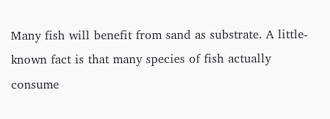Many fish will benefit from sand as substrate. A little-known fact is that many species of fish actually consume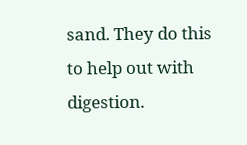sand. They do this to help out with digestion.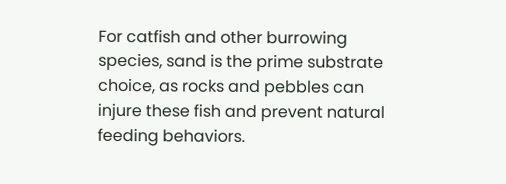For catfish and other burrowing species, sand is the prime substrate choice, as rocks and pebbles can injure these fish and prevent natural feeding behaviors.